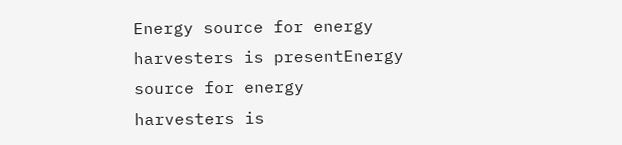Energy source for energy harvesters is presentEnergy source for energy harvesters is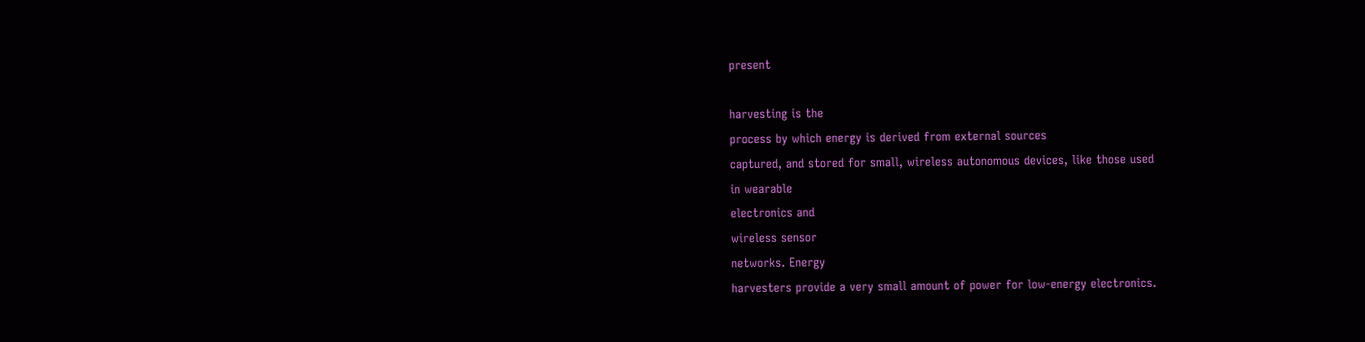present

harvesting is the
process by which energy is derived from external sources
captured, and stored for small, wireless autonomous devices, like those used
in wearable
electronics and
wireless sensor
networks. Energy
harvesters provide a very small amount of power for low-energy electronics.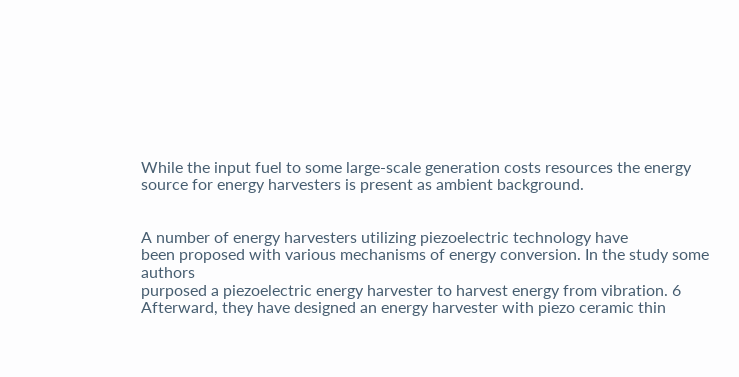While the input fuel to some large-scale generation costs resources the energy
source for energy harvesters is present as ambient background.


A number of energy harvesters utilizing piezoelectric technology have
been proposed with various mechanisms of energy conversion. In the study some authors
purposed a piezoelectric energy harvester to harvest energy from vibration. 6
Afterward, they have designed an energy harvester with piezo ceramic thin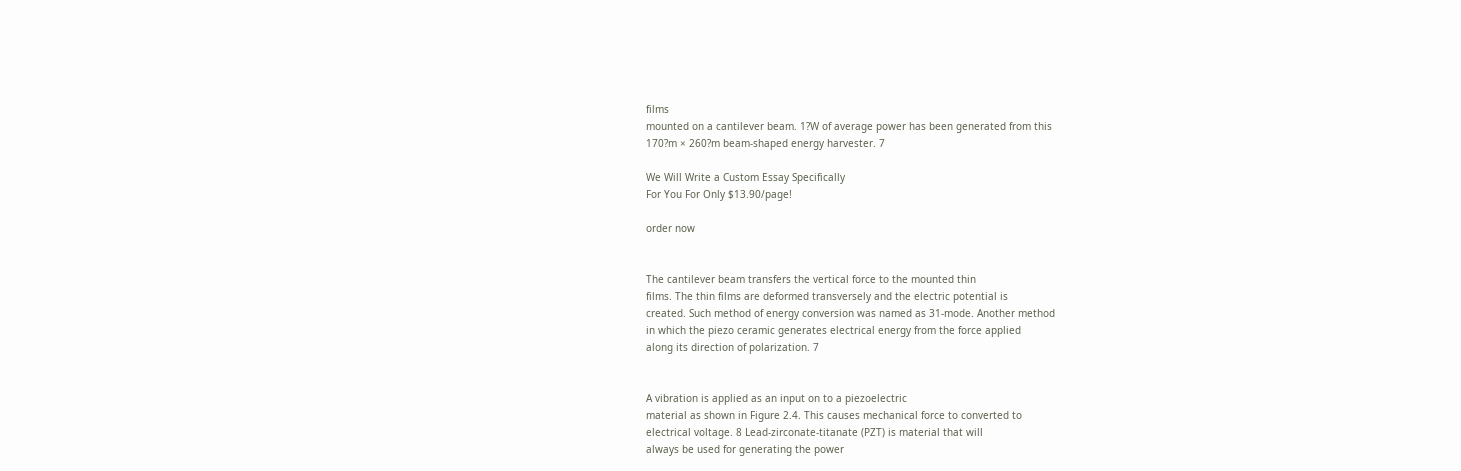films
mounted on a cantilever beam. 1?W of average power has been generated from this
170?m × 260?m beam-shaped energy harvester. 7

We Will Write a Custom Essay Specifically
For You For Only $13.90/page!

order now


The cantilever beam transfers the vertical force to the mounted thin
films. The thin films are deformed transversely and the electric potential is
created. Such method of energy conversion was named as 31-mode. Another method
in which the piezo ceramic generates electrical energy from the force applied
along its direction of polarization. 7


A vibration is applied as an input on to a piezoelectric
material as shown in Figure 2.4. This causes mechanical force to converted to
electrical voltage. 8 Lead-zirconate-titanate (PZT) is material that will
always be used for generating the power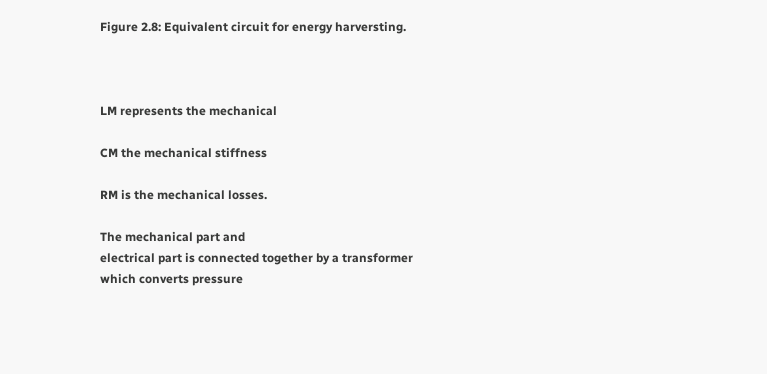Figure 2.8: Equivalent circuit for energy harversting.



LM represents the mechanical

CM the mechanical stiffness

RM is the mechanical losses.

The mechanical part and
electrical part is connected together by a transformer which converts pressure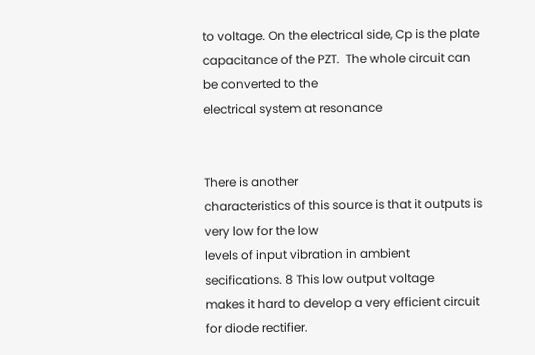to voltage. On the electrical side, Cp is the plate capacitance of the PZT.  The whole circuit can be converted to the
electrical system at resonance


There is another
characteristics of this source is that it outputs is very low for the low
levels of input vibration in ambient secifications. 8 This low output voltage
makes it hard to develop a very efficient circuit for diode rectifier.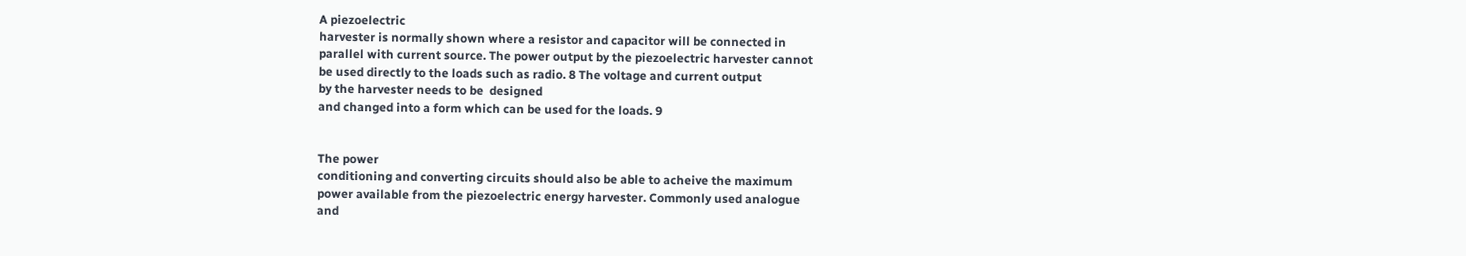A piezoelectric
harvester is normally shown where a resistor and capacitor will be connected in
parallel with current source. The power output by the piezoelectric harvester cannot
be used directly to the loads such as radio. 8 The voltage and current output
by the harvester needs to be  designed
and changed into a form which can be used for the loads. 9


The power
conditioning and converting circuits should also be able to acheive the maximum
power available from the piezoelectric energy harvester. Commonly used analogue
and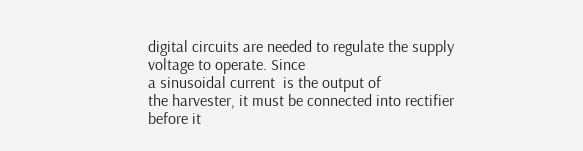digital circuits are needed to regulate the supply voltage to operate. Since
a sinusoidal current  is the output of
the harvester, it must be connected into rectifier before it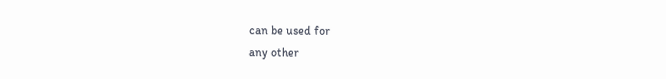can be used for
any other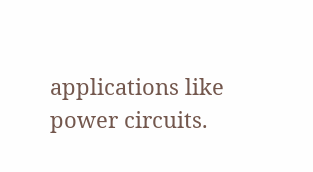applications like power circuits.